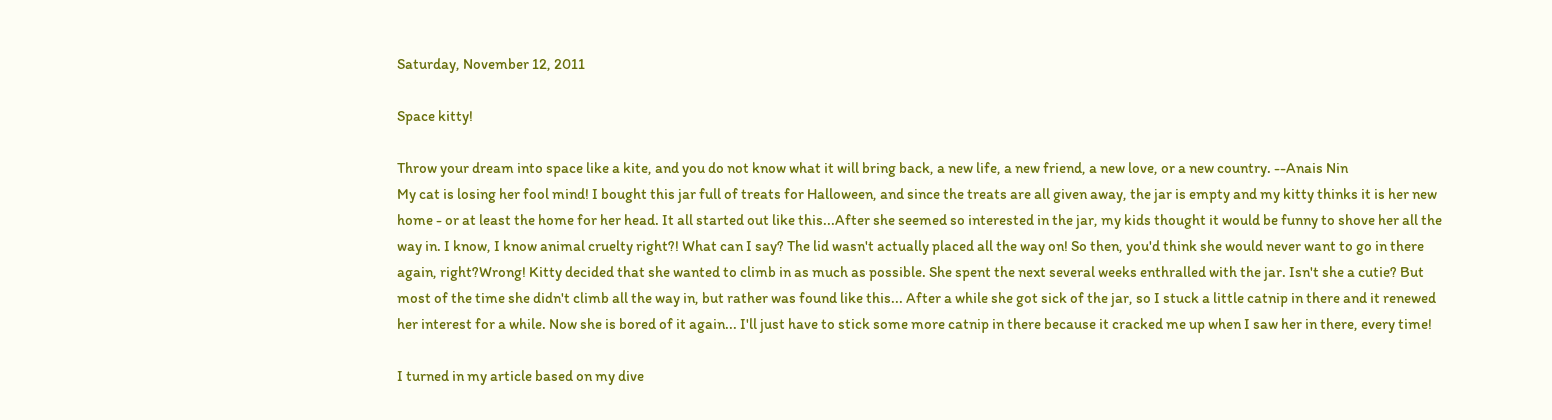Saturday, November 12, 2011

Space kitty!

Throw your dream into space like a kite, and you do not know what it will bring back, a new life, a new friend, a new love, or a new country. --Anais Nin
My cat is losing her fool mind! I bought this jar full of treats for Halloween, and since the treats are all given away, the jar is empty and my kitty thinks it is her new home - or at least the home for her head. It all started out like this...After she seemed so interested in the jar, my kids thought it would be funny to shove her all the way in. I know, I know animal cruelty right?! What can I say? The lid wasn't actually placed all the way on! So then, you'd think she would never want to go in there again, right?Wrong! Kitty decided that she wanted to climb in as much as possible. She spent the next several weeks enthralled with the jar. Isn't she a cutie? But most of the time she didn't climb all the way in, but rather was found like this... After a while she got sick of the jar, so I stuck a little catnip in there and it renewed her interest for a while. Now she is bored of it again... I'll just have to stick some more catnip in there because it cracked me up when I saw her in there, every time!

I turned in my article based on my dive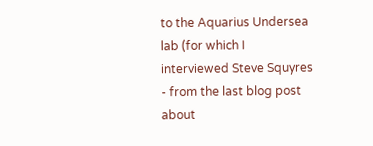to the Aquarius Undersea lab (for which I interviewed Steve Squyres - from the last blog post about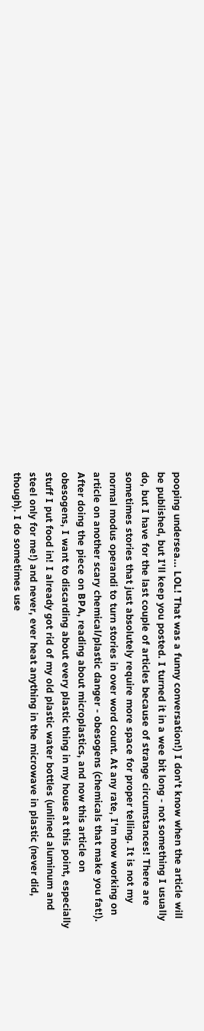pooping undersea... LOL! That was a funny conversation!) I don't know when the article will be published, but I'll keep you posted. I turned it in a wee bit long - not something I usually do, but I have for the last couple of articles because of strange circumstances! There are sometimes stories that just absolutely require more space for proper telling. It is not my normal modus operandi to turn stories in over word count. At any rate, I'm now working on article on another scary chemical/plastic danger - obesogens (chemicals that make you fat!). After doing the piece on BPA, reading about microplastics, and now this article on obesogens, I want to discarding about every plastic thing in my house at this point, especially stuff I put food in! I already got rid of my old plastic water bottles (unlined aluminum and steel only for me!) and never, ever heat anything in the microwave in plastic (never did, though). I do sometimes use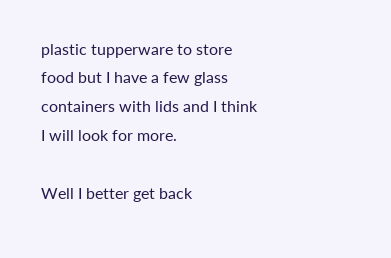plastic tupperware to store food but I have a few glass containers with lids and I think I will look for more.

Well I better get back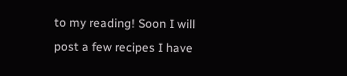to my reading! Soon I will post a few recipes I have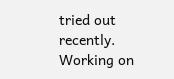tried out recently. Working on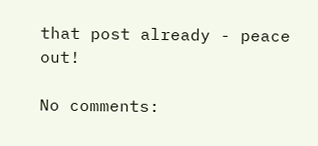that post already - peace out!

No comments: